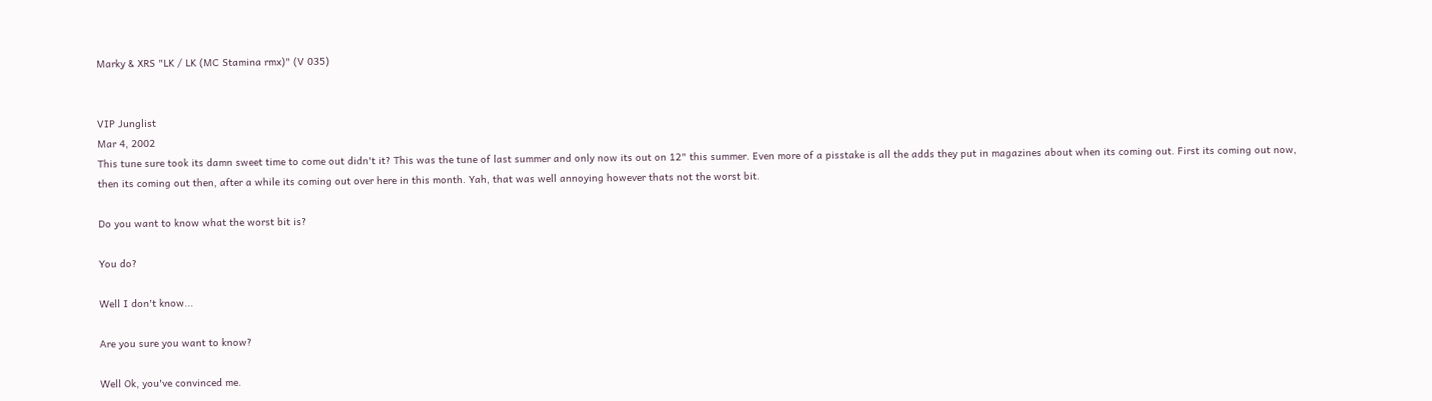Marky & XRS "LK / LK (MC Stamina rmx)" (V 035)


VIP Junglist
Mar 4, 2002
This tune sure took its damn sweet time to come out didn't it? This was the tune of last summer and only now its out on 12" this summer. Even more of a pisstake is all the adds they put in magazines about when its coming out. First its coming out now, then its coming out then, after a while its coming out over here in this month. Yah, that was well annoying however thats not the worst bit.

Do you want to know what the worst bit is?

You do?

Well I don't know...

Are you sure you want to know?

Well Ok, you've convinced me.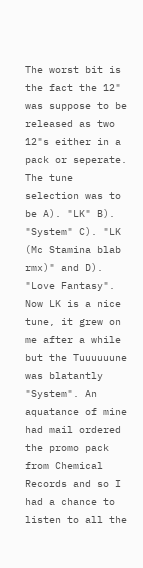The worst bit is the fact the 12" was suppose to be released as two 12"s either in a pack or seperate. The tune selection was to be A). "LK" B). "System" C). "LK (Mc Stamina blab rmx)" and D). "Love Fantasy". Now LK is a nice tune, it grew on me after a while but the Tuuuuuune was blatantly "System". An aquatance of mine had mail ordered the promo pack from Chemical Records and so I had a chance to listen to all the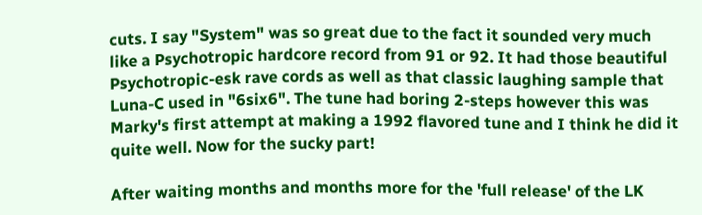cuts. I say "System" was so great due to the fact it sounded very much like a Psychotropic hardcore record from 91 or 92. It had those beautiful Psychotropic-esk rave cords as well as that classic laughing sample that Luna-C used in "6six6". The tune had boring 2-steps however this was Marky's first attempt at making a 1992 flavored tune and I think he did it quite well. Now for the sucky part!

After waiting months and months more for the 'full release' of the LK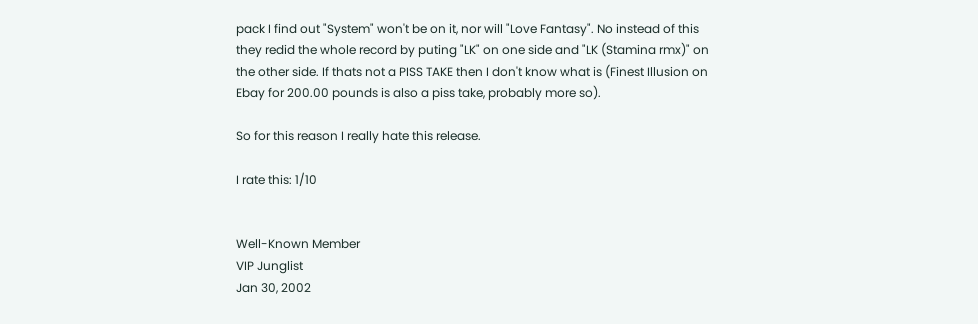pack I find out "System" won't be on it, nor will "Love Fantasy". No instead of this they redid the whole record by puting "LK" on one side and "LK (Stamina rmx)" on the other side. If thats not a PISS TAKE then I don't know what is (Finest Illusion on Ebay for 200.00 pounds is also a piss take, probably more so).

So for this reason I really hate this release.

I rate this: 1/10


Well-Known Member
VIP Junglist
Jan 30, 2002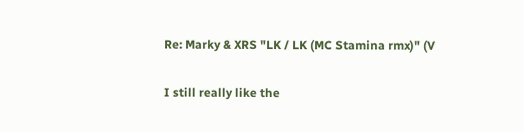Re: Marky & XRS "LK / LK (MC Stamina rmx)" (V

I still really like the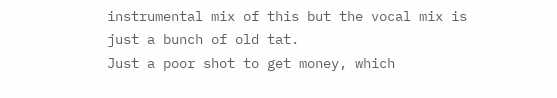instrumental mix of this but the vocal mix is just a bunch of old tat.
Just a poor shot to get money, which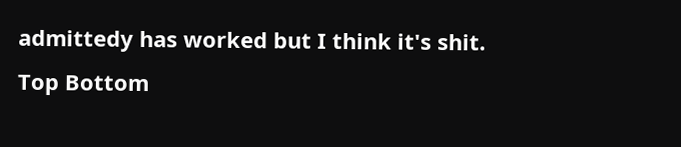admittedy has worked but I think it's shit.
Top Bottom